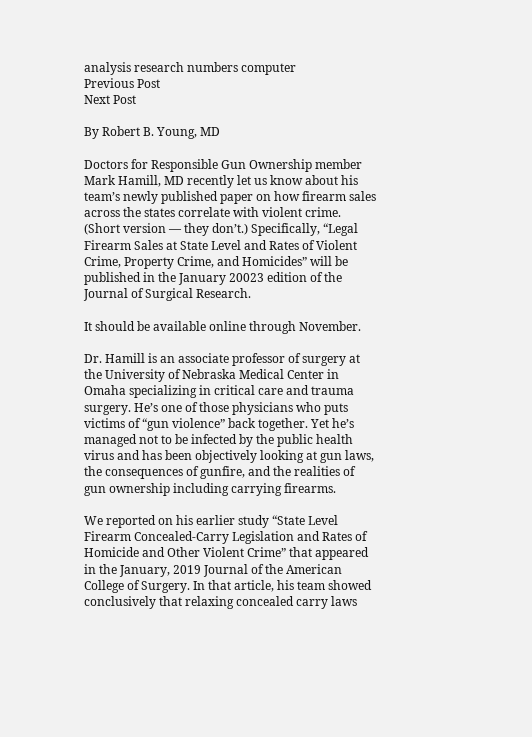analysis research numbers computer
Previous Post
Next Post

By Robert B. Young, MD

Doctors for Responsible Gun Ownership member Mark Hamill, MD recently let us know about his team’s newly published paper on how firearm sales across the states correlate with violent crime. (Short version — they don’t.) Specifically, “Legal Firearm Sales at State Level and Rates of Violent Crime, Property Crime, and Homicides” will be published in the January 20023 edition of the Journal of Surgical Research.

It should be available online through November.

Dr. Hamill is an associate professor of surgery at the University of Nebraska Medical Center in Omaha specializing in critical care and trauma surgery. He’s one of those physicians who puts victims of “gun violence” back together. Yet he’s managed not to be infected by the public health virus and has been objectively looking at gun laws, the consequences of gunfire, and the realities of gun ownership including carrying firearms.

We reported on his earlier study “State Level Firearm Concealed-Carry Legislation and Rates of Homicide and Other Violent Crime” that appeared in the January, 2019 Journal of the American College of Surgery. In that article, his team showed conclusively that relaxing concealed carry laws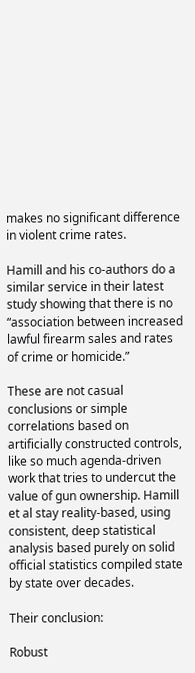makes no significant difference in violent crime rates.

Hamill and his co-authors do a similar service in their latest study showing that there is no “association between increased lawful firearm sales and rates of crime or homicide.”

These are not casual conclusions or simple correlations based on artificially constructed controls, like so much agenda-driven work that tries to undercut the value of gun ownership. Hamill et al stay reality-based, using consistent, deep statistical analysis based purely on solid official statistics compiled state by state over decades.

Their conclusion:

Robust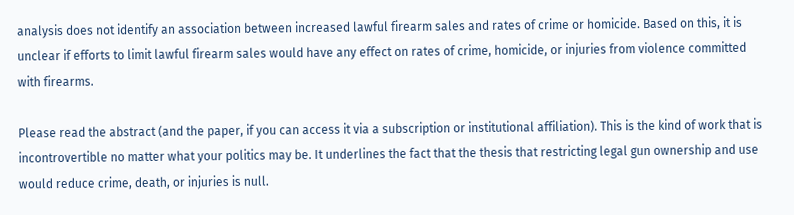analysis does not identify an association between increased lawful firearm sales and rates of crime or homicide. Based on this, it is unclear if efforts to limit lawful firearm sales would have any effect on rates of crime, homicide, or injuries from violence committed with firearms.

Please read the abstract (and the paper, if you can access it via a subscription or institutional affiliation). This is the kind of work that is incontrovertible no matter what your politics may be. It underlines the fact that the thesis that restricting legal gun ownership and use would reduce crime, death, or injuries is null.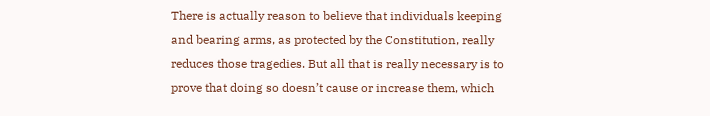There is actually reason to believe that individuals keeping and bearing arms, as protected by the Constitution, really reduces those tragedies. But all that is really necessary is to prove that doing so doesn’t cause or increase them, which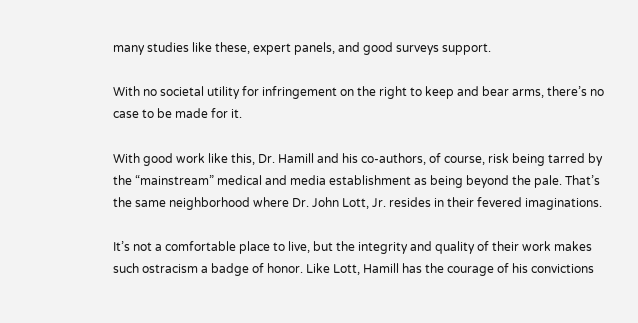many studies like these, expert panels, and good surveys support.

With no societal utility for infringement on the right to keep and bear arms, there’s no case to be made for it.

With good work like this, Dr. Hamill and his co-authors, of course, risk being tarred by the “mainstream” medical and media establishment as being beyond the pale. That’s the same neighborhood where Dr. John Lott, Jr. resides in their fevered imaginations.

It’s not a comfortable place to live, but the integrity and quality of their work makes such ostracism a badge of honor. Like Lott, Hamill has the courage of his convictions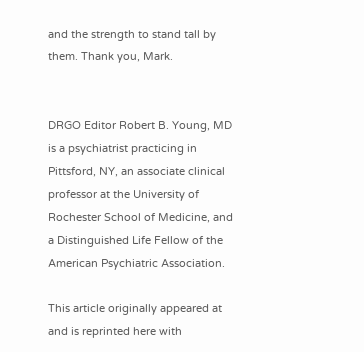and the strength to stand tall by them. Thank you, Mark.


DRGO Editor Robert B. Young, MD is a psychiatrist practicing in Pittsford, NY, an associate clinical professor at the University of Rochester School of Medicine, and a Distinguished Life Fellow of the American Psychiatric Association.

This article originally appeared at and is reprinted here with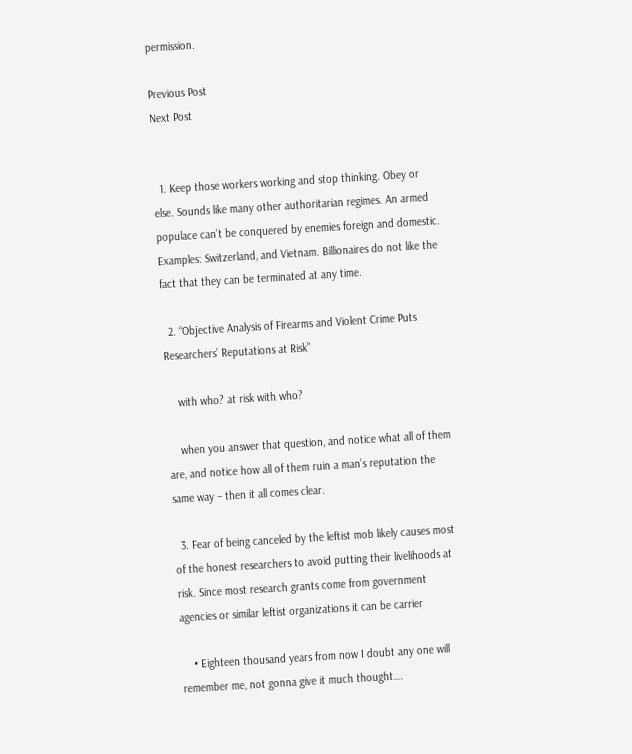permission.

Previous Post
Next Post


  1. Keep those workers working and stop thinking. Obey or else. Sounds like many other authoritarian regimes. An armed populace can’t be conquered by enemies foreign and domestic. Examples: Switzerland, and Vietnam. Billionaires do not like the fact that they can be terminated at any time.

  2. “Objective Analysis of Firearms and Violent Crime Puts Researchers’ Reputations at Risk”

    with who? at risk with who?

    when you answer that question, and notice what all of them are, and notice how all of them ruin a man’s reputation the same way – then it all comes clear.

  3. Fear of being canceled by the leftist mob likely causes most of the honest researchers to avoid putting their livelihoods at risk. Since most research grants come from government agencies or similar leftist organizations it can be carrier

    • Eighteen thousand years from now I doubt any one will remember me, not gonna give it much thought….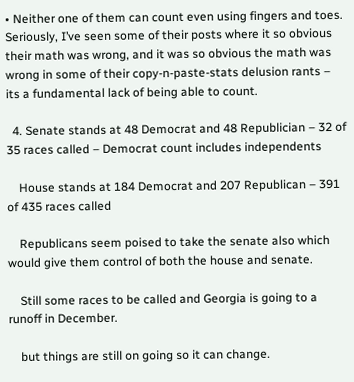• Neither one of them can count even using fingers and toes. Seriously, I’ve seen some of their posts where it so obvious their math was wrong, and it was so obvious the math was wrong in some of their copy-n-paste-stats delusion rants – its a fundamental lack of being able to count.

  4. Senate stands at 48 Democrat and 48 Republician – 32 of 35 races called – Democrat count includes independents

    House stands at 184 Democrat and 207 Republican – 391 of 435 races called

    Republicans seem poised to take the senate also which would give them control of both the house and senate.

    Still some races to be called and Georgia is going to a runoff in December.

    but things are still on going so it can change.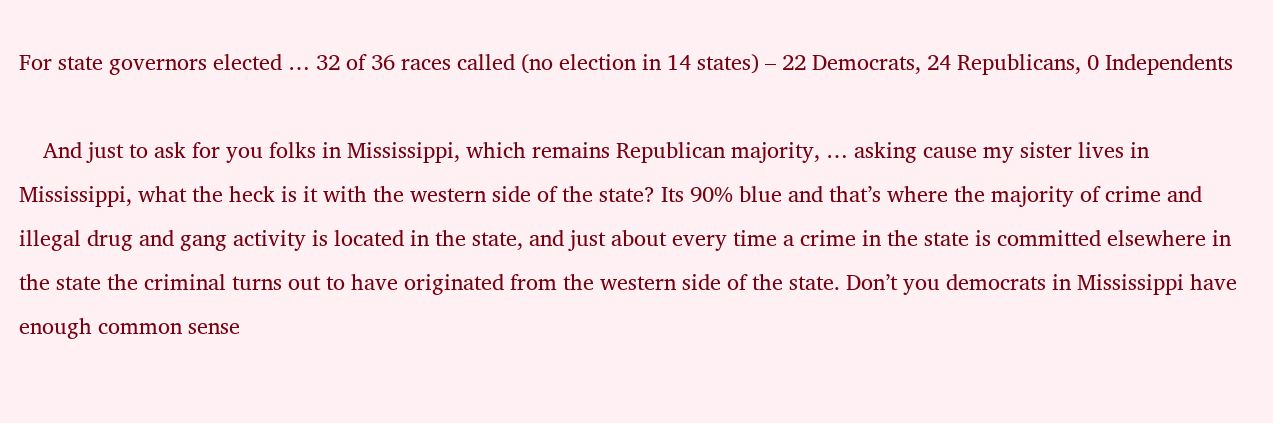For state governors elected … 32 of 36 races called (no election in 14 states) – 22 Democrats, 24 Republicans, 0 Independents

    And just to ask for you folks in Mississippi, which remains Republican majority, … asking cause my sister lives in Mississippi, what the heck is it with the western side of the state? Its 90% blue and that’s where the majority of crime and illegal drug and gang activity is located in the state, and just about every time a crime in the state is committed elsewhere in the state the criminal turns out to have originated from the western side of the state. Don’t you democrats in Mississippi have enough common sense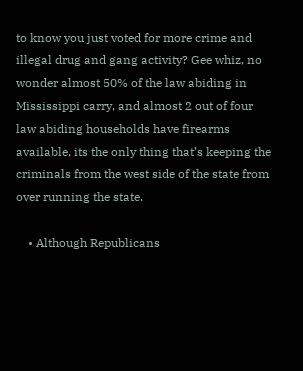to know you just voted for more crime and illegal drug and gang activity? Gee whiz, no wonder almost 50% of the law abiding in Mississippi carry, and almost 2 out of four law abiding households have firearms available, its the only thing that’s keeping the criminals from the west side of the state from over running the state.

    • Although Republicans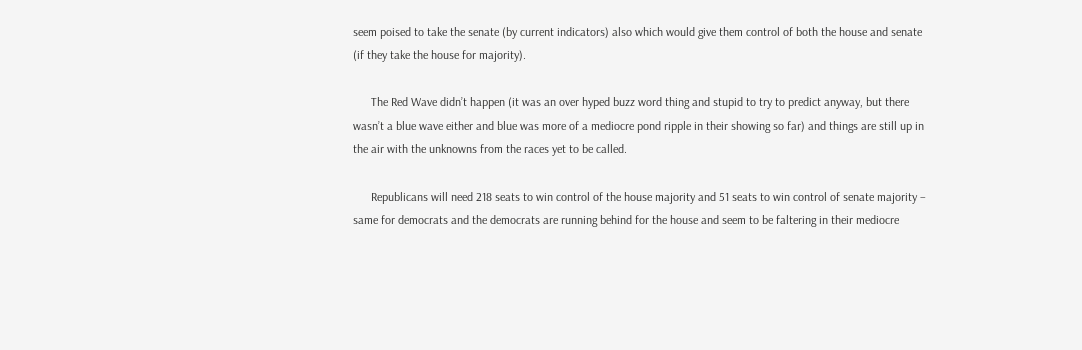seem poised to take the senate (by current indicators) also which would give them control of both the house and senate (if they take the house for majority).

      The Red Wave didn’t happen (it was an over hyped buzz word thing and stupid to try to predict anyway, but there wasn’t a blue wave either and blue was more of a mediocre pond ripple in their showing so far) and things are still up in the air with the unknowns from the races yet to be called.

      Republicans will need 218 seats to win control of the house majority and 51 seats to win control of senate majority – same for democrats and the democrats are running behind for the house and seem to be faltering in their mediocre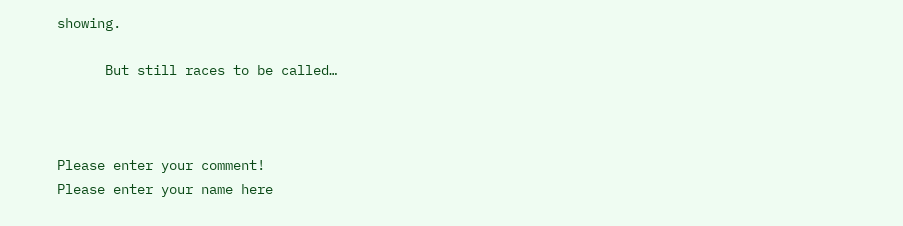showing.

      But still races to be called…



Please enter your comment!
Please enter your name here